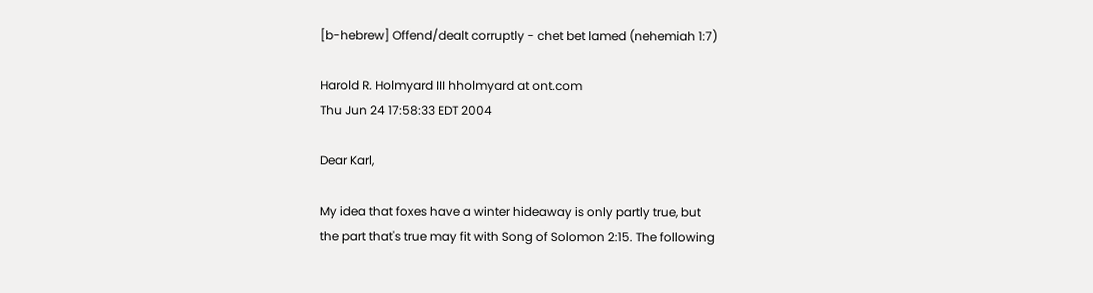[b-hebrew] Offend/dealt corruptly - chet bet lamed (nehemiah 1:7)

Harold R. Holmyard III hholmyard at ont.com
Thu Jun 24 17:58:33 EDT 2004

Dear Karl,

My idea that foxes have a winter hideaway is only partly true, but
the part that's true may fit with Song of Solomon 2:15. The following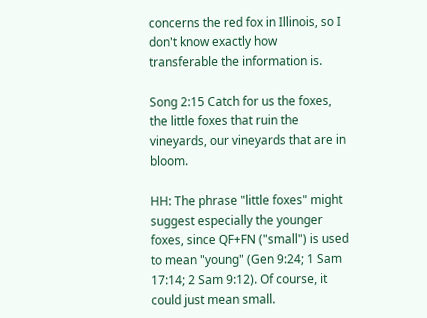concerns the red fox in Illinois, so I don't know exactly how
transferable the information is.

Song 2:15 Catch for us the foxes, the little foxes that ruin the
vineyards, our vineyards that are in bloom.

HH: The phrase "little foxes" might suggest especially the younger
foxes, since QF+FN ("small") is used to mean "young" (Gen 9:24; 1 Sam
17:14; 2 Sam 9:12). Of course, it could just mean small.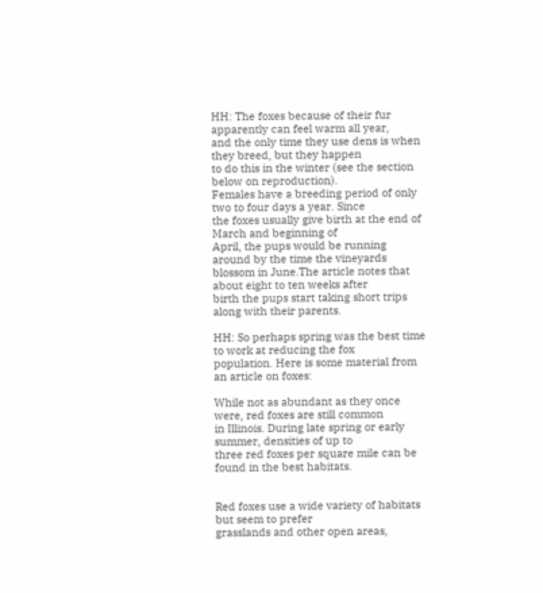HH: The foxes because of their fur apparently can feel warm all year,
and the only time they use dens is when they breed, but they happen
to do this in the winter (see the section below on reproduction).
Females have a breeding period of only two to four days a year. Since
the foxes usually give birth at the end of March and beginning of
April, the pups would be running around by the time the vineyards
blossom in June.The article notes that about eight to ten weeks after
birth the pups start taking short trips along with their parents.

HH: So perhaps spring was the best time to work at reducing the fox
population. Here is some material from an article on foxes:

While not as abundant as they once were, red foxes are still common
in Illinois. During late spring or early summer, densities of up to
three red foxes per square mile can be found in the best habitats.


Red foxes use a wide variety of habitats but seem to prefer
grasslands and other open areas,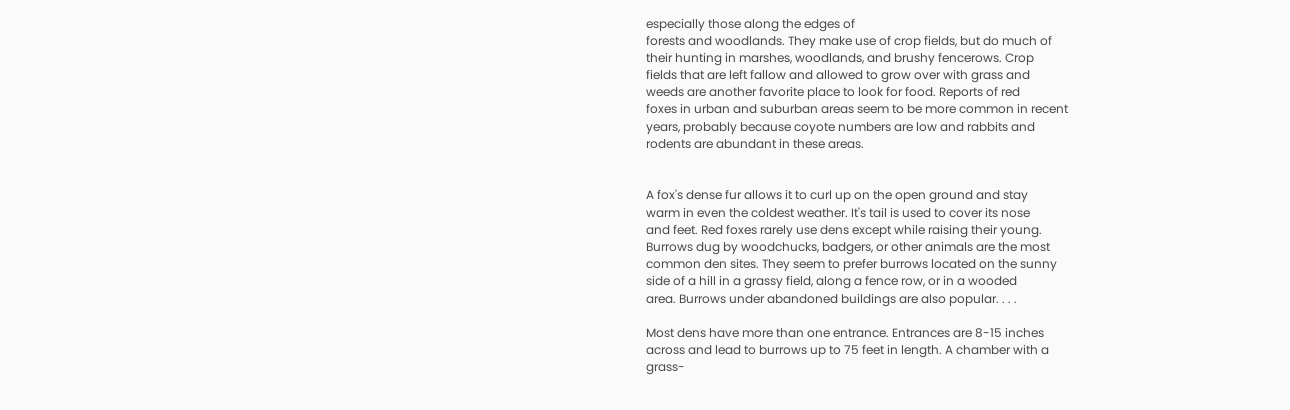especially those along the edges of
forests and woodlands. They make use of crop fields, but do much of
their hunting in marshes, woodlands, and brushy fencerows. Crop
fields that are left fallow and allowed to grow over with grass and
weeds are another favorite place to look for food. Reports of red
foxes in urban and suburban areas seem to be more common in recent
years, probably because coyote numbers are low and rabbits and
rodents are abundant in these areas.


A fox's dense fur allows it to curl up on the open ground and stay
warm in even the coldest weather. It's tail is used to cover its nose
and feet. Red foxes rarely use dens except while raising their young.
Burrows dug by woodchucks, badgers, or other animals are the most
common den sites. They seem to prefer burrows located on the sunny
side of a hill in a grassy field, along a fence row, or in a wooded
area. Burrows under abandoned buildings are also popular. . . .

Most dens have more than one entrance. Entrances are 8-15 inches
across and lead to burrows up to 75 feet in length. A chamber with a
grass-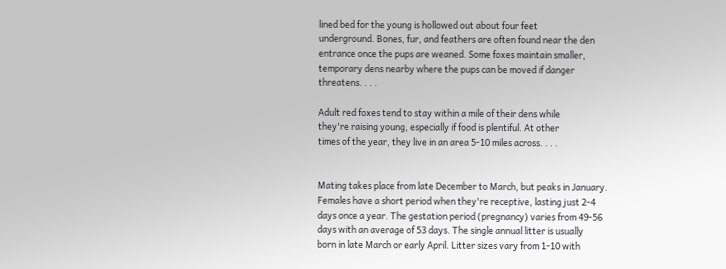lined bed for the young is hollowed out about four feet
underground. Bones, fur, and feathers are often found near the den
entrance once the pups are weaned. Some foxes maintain smaller,
temporary dens nearby where the pups can be moved if danger
threatens. . . .

Adult red foxes tend to stay within a mile of their dens while
they're raising young, especially if food is plentiful. At other
times of the year, they live in an area 5-10 miles across. . . .


Mating takes place from late December to March, but peaks in January.
Females have a short period when they're receptive, lasting just 2-4
days once a year. The gestation period (pregnancy) varies from 49-56
days with an average of 53 days. The single annual litter is usually
born in late March or early April. Litter sizes vary from 1-10 with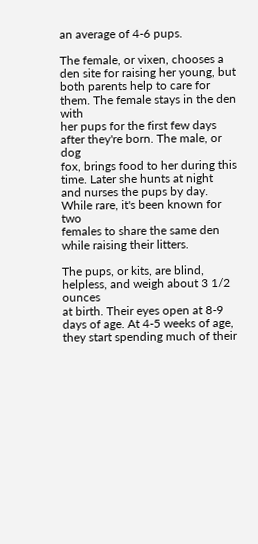an average of 4-6 pups.

The female, or vixen, chooses a den site for raising her young, but
both parents help to care for them. The female stays in the den with
her pups for the first few days after they're born. The male, or dog
fox, brings food to her during this time. Later she hunts at night
and nurses the pups by day. While rare, it's been known for two
females to share the same den while raising their litters.

The pups, or kits, are blind, helpless, and weigh about 3 1/2 ounces
at birth. Their eyes open at 8-9 days of age. At 4-5 weeks of age,
they start spending much of their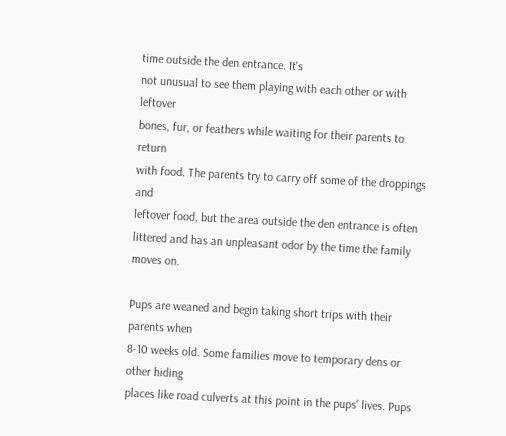time outside the den entrance. It's
not unusual to see them playing with each other or with leftover
bones, fur, or feathers while waiting for their parents to return
with food. The parents try to carry off some of the droppings and
leftover food, but the area outside the den entrance is often
littered and has an unpleasant odor by the time the family moves on.

Pups are weaned and begin taking short trips with their parents when
8-10 weeks old. Some families move to temporary dens or other hiding
places like road culverts at this point in the pups' lives. Pups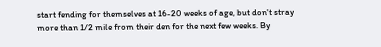start fending for themselves at 16-20 weeks of age, but don't stray
more than 1/2 mile from their den for the next few weeks. By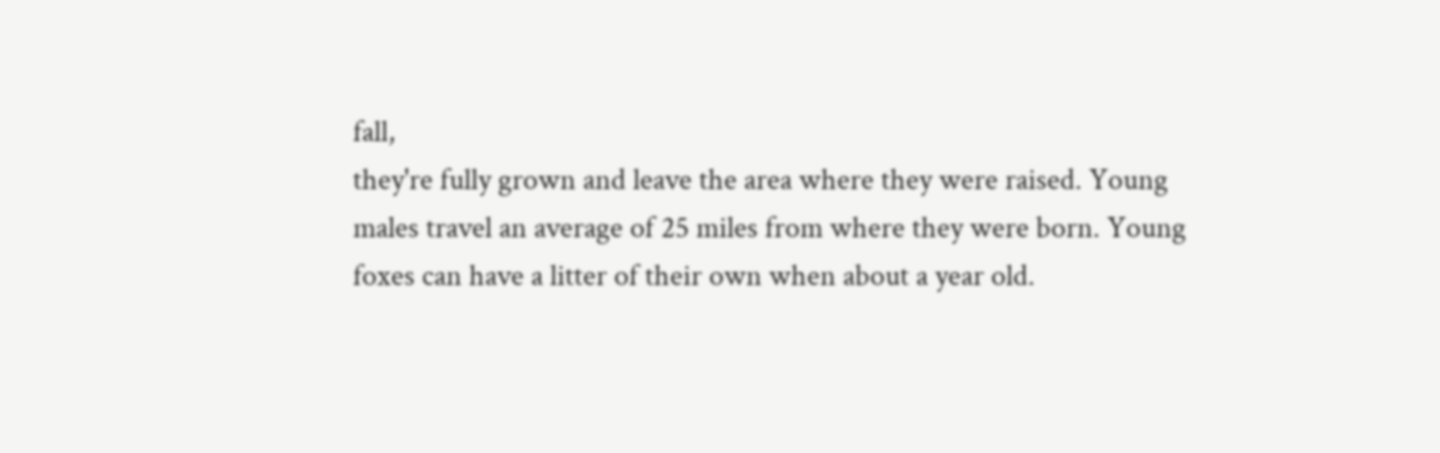fall,
they're fully grown and leave the area where they were raised. Young
males travel an average of 25 miles from where they were born. Young
foxes can have a litter of their own when about a year old.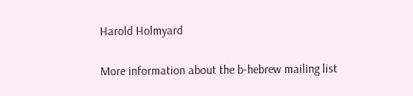Harold Holmyard

More information about the b-hebrew mailing list